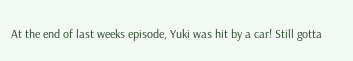At the end of last weeks episode, Yuki was hit by a car! Still gotta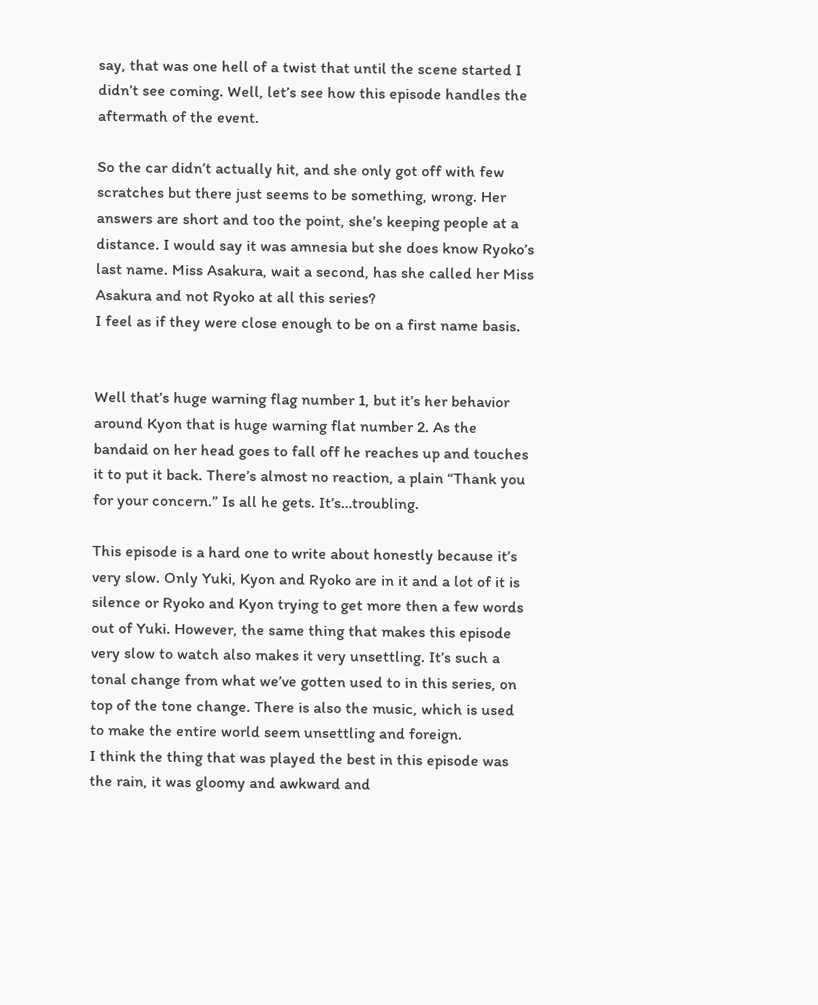say, that was one hell of a twist that until the scene started I didn’t see coming. Well, let’s see how this episode handles the aftermath of the event.

So the car didn’t actually hit, and she only got off with few scratches but there just seems to be something, wrong. Her answers are short and too the point, she’s keeping people at a distance. I would say it was amnesia but she does know Ryoko’s last name. Miss Asakura, wait a second, has she called her Miss Asakura and not Ryoko at all this series?
I feel as if they were close enough to be on a first name basis.


Well that’s huge warning flag number 1, but it’s her behavior around Kyon that is huge warning flat number 2. As the bandaid on her head goes to fall off he reaches up and touches it to put it back. There’s almost no reaction, a plain “Thank you for your concern.” Is all he gets. It’s…troubling.

This episode is a hard one to write about honestly because it’s very slow. Only Yuki, Kyon and Ryoko are in it and a lot of it is silence or Ryoko and Kyon trying to get more then a few words out of Yuki. However, the same thing that makes this episode very slow to watch also makes it very unsettling. It’s such a tonal change from what we’ve gotten used to in this series, on top of the tone change. There is also the music, which is used to make the entire world seem unsettling and foreign.
I think the thing that was played the best in this episode was the rain, it was gloomy and awkward and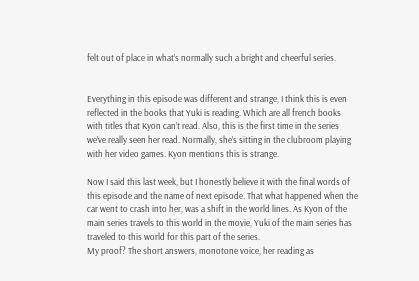felt out of place in what’s normally such a bright and cheerful series.


Everything in this episode was different and strange, I think this is even reflected in the books that Yuki is reading. Which are all french books with titles that Kyon can’t read. Also, this is the first time in the series we’ve really seen her read. Normally, she’s sitting in the clubroom playing with her video games. Kyon mentions this is strange.

Now I said this last week, but I honestly believe it with the final words of this episode and the name of next episode. That what happened when the car went to crash into her, was a shift in the world lines. As Kyon of the main series travels to this world in the movie, Yuki of the main series has traveled to this world for this part of the series.
My proof? The short answers, monotone voice, her reading as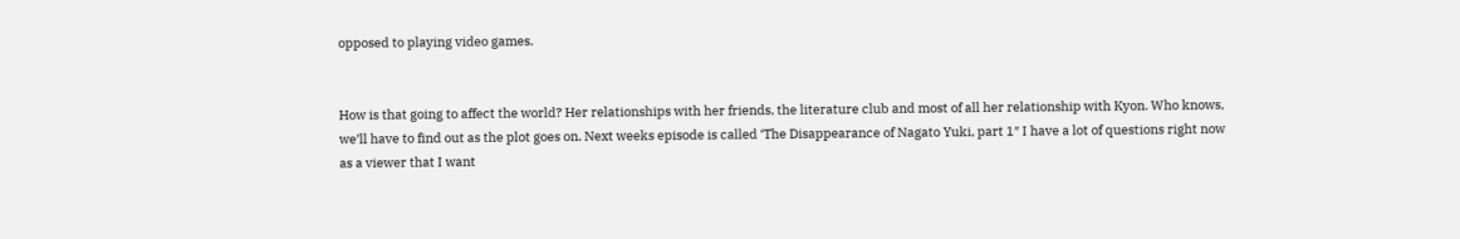opposed to playing video games.


How is that going to affect the world? Her relationships with her friends, the literature club and most of all her relationship with Kyon. Who knows, we’ll have to find out as the plot goes on. Next weeks episode is called ‘The Disappearance of Nagato Yuki, part 1″ I have a lot of questions right now as a viewer that I want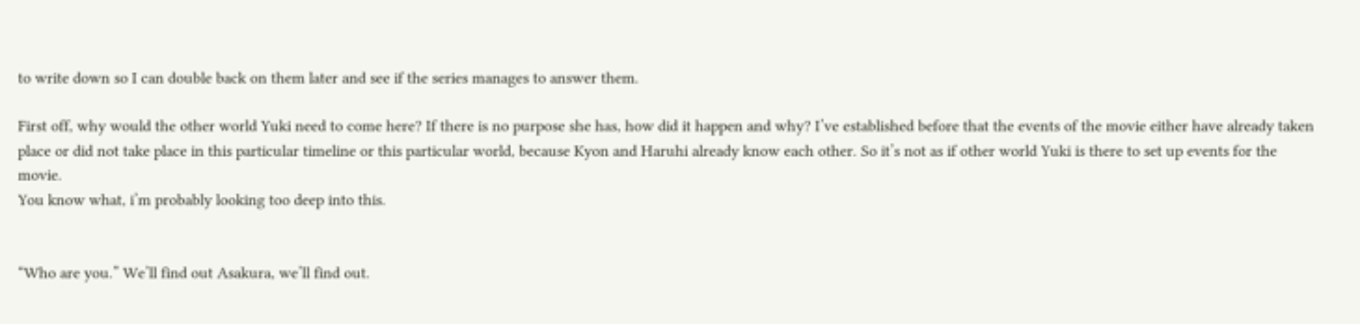to write down so I can double back on them later and see if the series manages to answer them.

First off, why would the other world Yuki need to come here? If there is no purpose she has, how did it happen and why? I’ve established before that the events of the movie either have already taken place or did not take place in this particular timeline or this particular world, because Kyon and Haruhi already know each other. So it’s not as if other world Yuki is there to set up events for the movie.
You know what, i’m probably looking too deep into this.


“Who are you.” We’ll find out Asakura, we’ll find out.